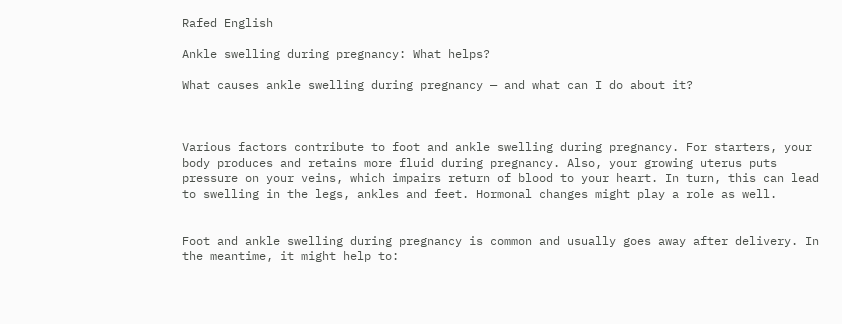Rafed English

Ankle swelling during pregnancy: What helps?

What causes ankle swelling during pregnancy — and what can I do about it?



Various factors contribute to foot and ankle swelling during pregnancy. For starters, your body produces and retains more fluid during pregnancy. Also, your growing uterus puts pressure on your veins, which impairs return of blood to your heart. In turn, this can lead to swelling in the legs, ankles and feet. Hormonal changes might play a role as well.


Foot and ankle swelling during pregnancy is common and usually goes away after delivery. In the meantime, it might help to: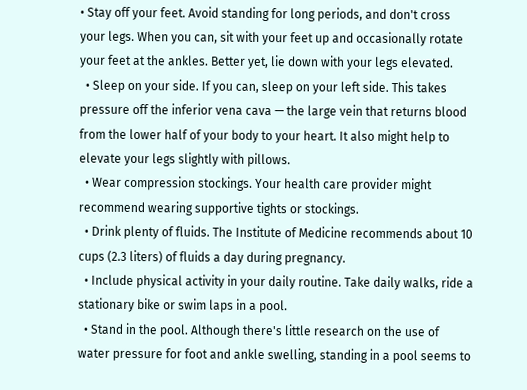• Stay off your feet. Avoid standing for long periods, and don't cross your legs. When you can, sit with your feet up and occasionally rotate your feet at the ankles. Better yet, lie down with your legs elevated.
  • Sleep on your side. If you can, sleep on your left side. This takes pressure off the inferior vena cava — the large vein that returns blood from the lower half of your body to your heart. It also might help to elevate your legs slightly with pillows.
  • Wear compression stockings. Your health care provider might recommend wearing supportive tights or stockings.
  • Drink plenty of fluids. The Institute of Medicine recommends about 10 cups (2.3 liters) of fluids a day during pregnancy.
  • Include physical activity in your daily routine. Take daily walks, ride a stationary bike or swim laps in a pool.
  • Stand in the pool. Although there's little research on the use of water pressure for foot and ankle swelling, standing in a pool seems to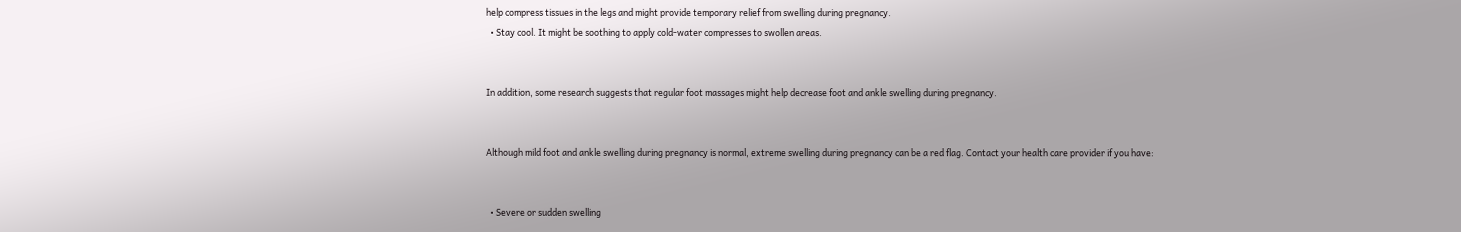help compress tissues in the legs and might provide temporary relief from swelling during pregnancy.
  • Stay cool. It might be soothing to apply cold-water compresses to swollen areas.


In addition, some research suggests that regular foot massages might help decrease foot and ankle swelling during pregnancy.


Although mild foot and ankle swelling during pregnancy is normal, extreme swelling during pregnancy can be a red flag. Contact your health care provider if you have:


  • Severe or sudden swelling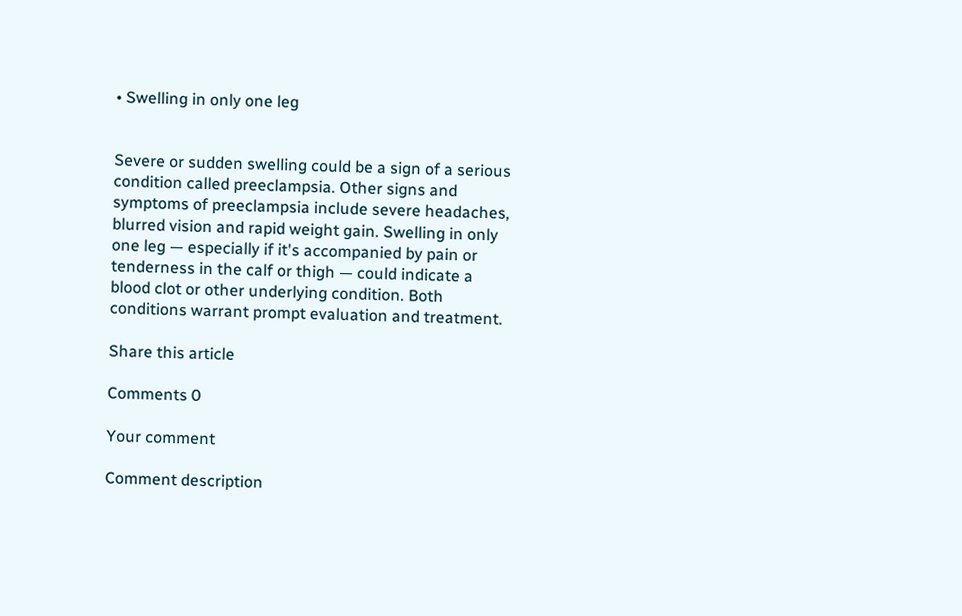• Swelling in only one leg


Severe or sudden swelling could be a sign of a serious condition called preeclampsia. Other signs and symptoms of preeclampsia include severe headaches, blurred vision and rapid weight gain. Swelling in only one leg — especially if it's accompanied by pain or tenderness in the calf or thigh — could indicate a blood clot or other underlying condition. Both conditions warrant prompt evaluation and treatment.

Share this article

Comments 0

Your comment

Comment description